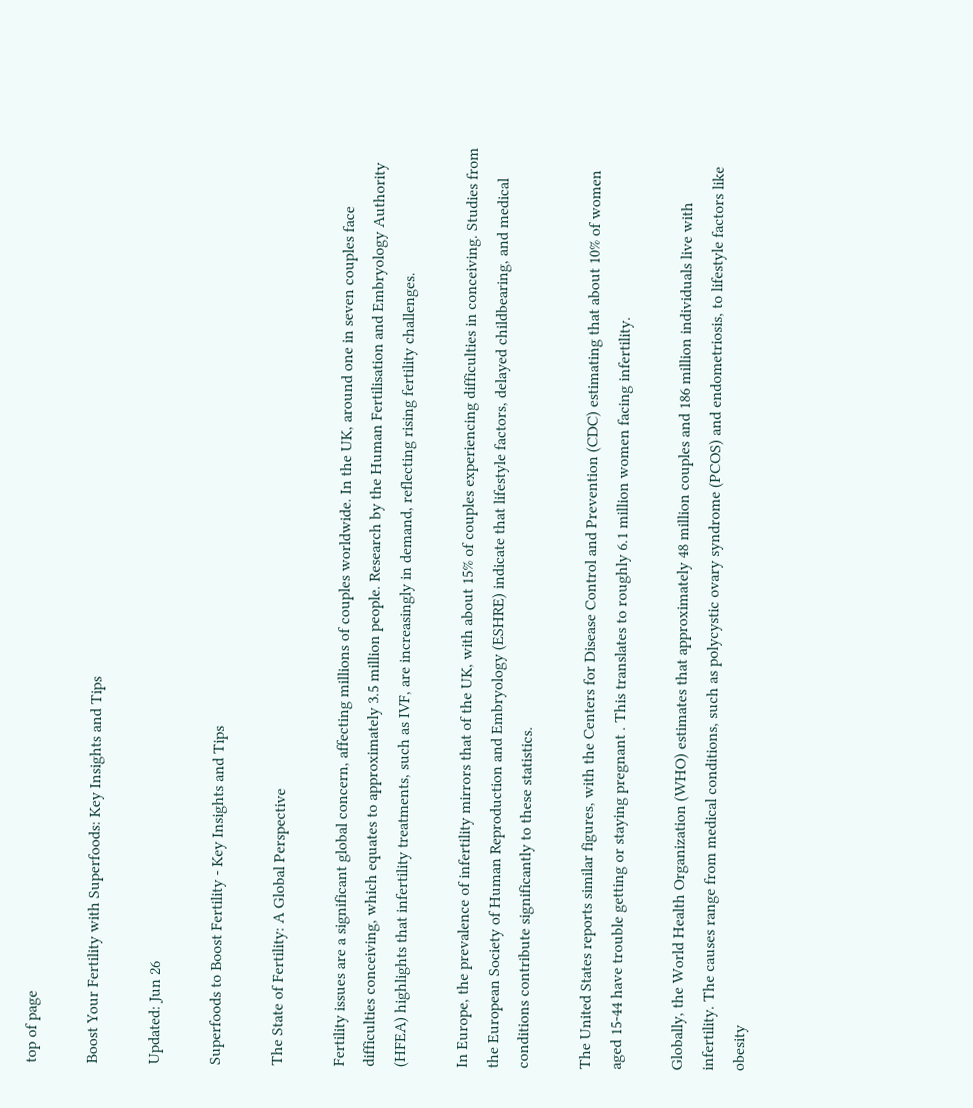top of page

Boost Your Fertility with Superfoods: Key Insights and Tips

Updated: Jun 26

Superfoods to Boost Fertility - Key Insights and Tips

The State of Fertility: A Global Perspective

Fertility issues are a significant global concern, affecting millions of couples worldwide. In the UK, around one in seven couples face difficulties conceiving, which equates to approximately 3.5 million people. Research by the Human Fertilisation and Embryology Authority (HFEA) highlights that infertility treatments, such as IVF, are increasingly in demand, reflecting rising fertility challenges.

In Europe, the prevalence of infertility mirrors that of the UK, with about 15% of couples experiencing difficulties in conceiving. Studies from the European Society of Human Reproduction and Embryology (ESHRE) indicate that lifestyle factors, delayed childbearing, and medical conditions contribute significantly to these statistics.

The United States reports similar figures, with the Centers for Disease Control and Prevention (CDC) estimating that about 10% of women aged 15-44 have trouble getting or staying pregnant . This translates to roughly 6.1 million women facing infertility.

Globally, the World Health Organization (WHO) estimates that approximately 48 million couples and 186 million individuals live with infertility. The causes range from medical conditions, such as polycystic ovary syndrome (PCOS) and endometriosis, to lifestyle factors like obesity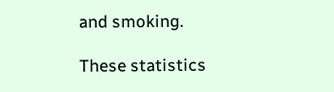and smoking.

These statistics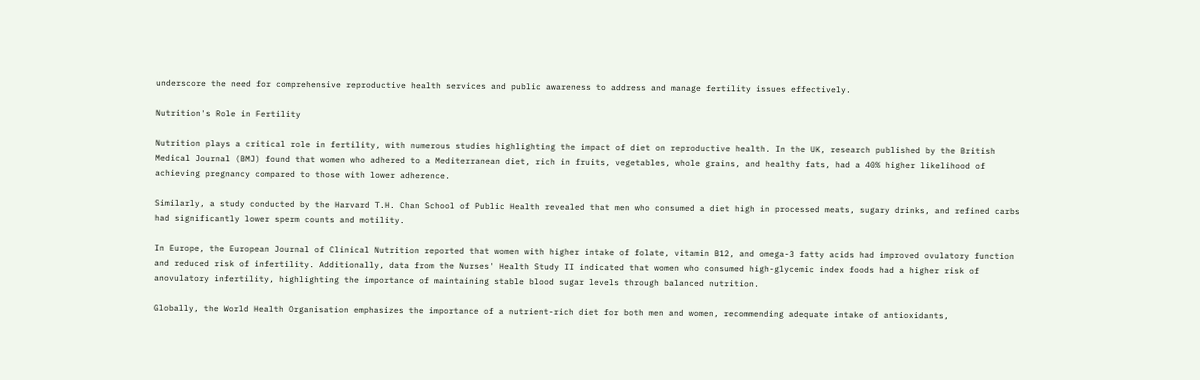underscore the need for comprehensive reproductive health services and public awareness to address and manage fertility issues effectively.

Nutrition's Role in Fertility

Nutrition plays a critical role in fertility, with numerous studies highlighting the impact of diet on reproductive health. In the UK, research published by the British Medical Journal (BMJ) found that women who adhered to a Mediterranean diet, rich in fruits, vegetables, whole grains, and healthy fats, had a 40% higher likelihood of achieving pregnancy compared to those with lower adherence.

Similarly, a study conducted by the Harvard T.H. Chan School of Public Health revealed that men who consumed a diet high in processed meats, sugary drinks, and refined carbs had significantly lower sperm counts and motility.

In Europe, the European Journal of Clinical Nutrition reported that women with higher intake of folate, vitamin B12, and omega-3 fatty acids had improved ovulatory function and reduced risk of infertility. Additionally, data from the Nurses' Health Study II indicated that women who consumed high-glycemic index foods had a higher risk of anovulatory infertility, highlighting the importance of maintaining stable blood sugar levels through balanced nutrition.

Globally, the World Health Organisation emphasizes the importance of a nutrient-rich diet for both men and women, recommending adequate intake of antioxidants,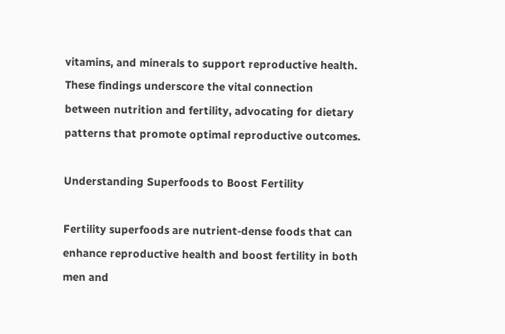vitamins, and minerals to support reproductive health. These findings underscore the vital connection between nutrition and fertility, advocating for dietary patterns that promote optimal reproductive outcomes.

Understanding Superfoods to Boost Fertility

Fertility superfoods are nutrient-dense foods that can enhance reproductive health and boost fertility in both men and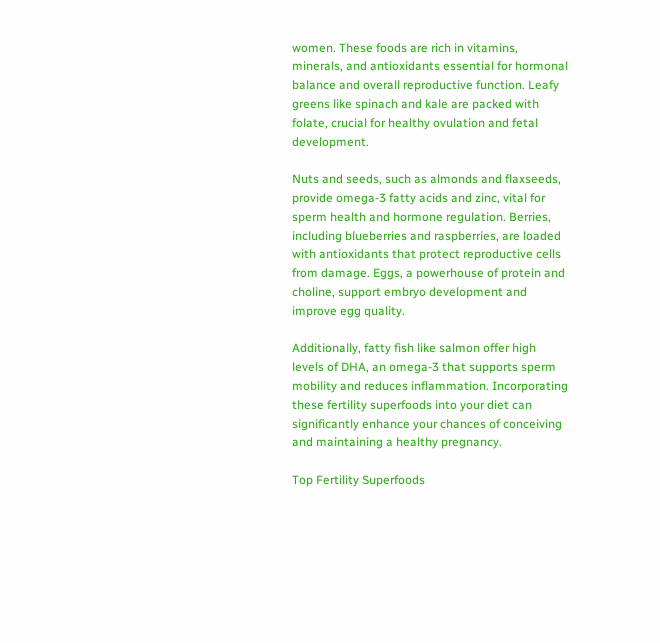women. These foods are rich in vitamins, minerals, and antioxidants essential for hormonal balance and overall reproductive function. Leafy greens like spinach and kale are packed with folate, crucial for healthy ovulation and fetal development.

Nuts and seeds, such as almonds and flaxseeds, provide omega-3 fatty acids and zinc, vital for sperm health and hormone regulation. Berries, including blueberries and raspberries, are loaded with antioxidants that protect reproductive cells from damage. Eggs, a powerhouse of protein and choline, support embryo development and improve egg quality.

Additionally, fatty fish like salmon offer high levels of DHA, an omega-3 that supports sperm mobility and reduces inflammation. Incorporating these fertility superfoods into your diet can significantly enhance your chances of conceiving and maintaining a healthy pregnancy.

Top Fertility Superfoods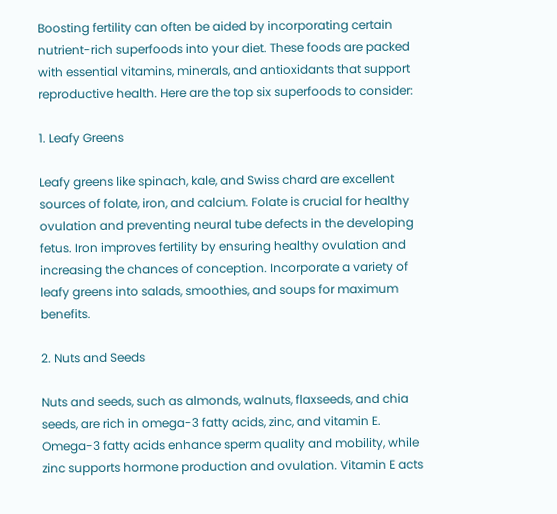Boosting fertility can often be aided by incorporating certain nutrient-rich superfoods into your diet. These foods are packed with essential vitamins, minerals, and antioxidants that support reproductive health. Here are the top six superfoods to consider:

1. Leafy Greens

Leafy greens like spinach, kale, and Swiss chard are excellent sources of folate, iron, and calcium. Folate is crucial for healthy ovulation and preventing neural tube defects in the developing fetus. Iron improves fertility by ensuring healthy ovulation and increasing the chances of conception. Incorporate a variety of leafy greens into salads, smoothies, and soups for maximum benefits.

2. Nuts and Seeds

Nuts and seeds, such as almonds, walnuts, flaxseeds, and chia seeds, are rich in omega-3 fatty acids, zinc, and vitamin E. Omega-3 fatty acids enhance sperm quality and mobility, while zinc supports hormone production and ovulation. Vitamin E acts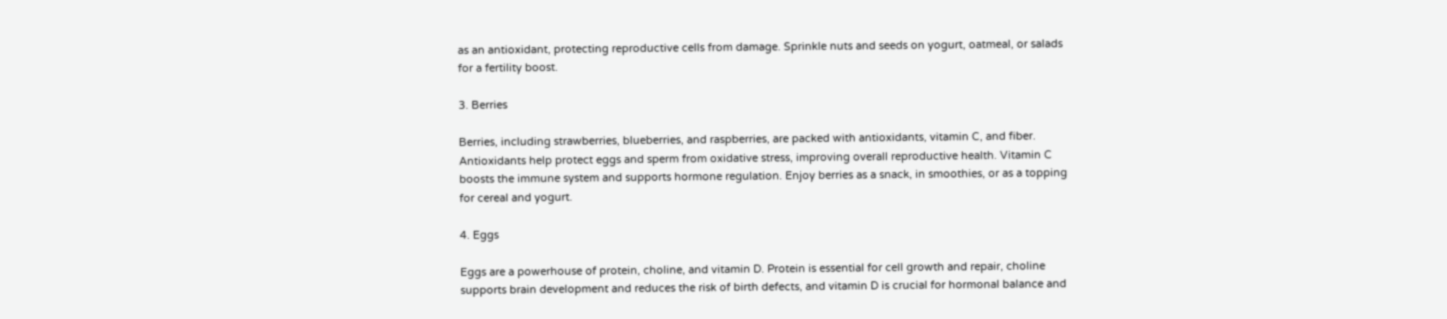as an antioxidant, protecting reproductive cells from damage. Sprinkle nuts and seeds on yogurt, oatmeal, or salads for a fertility boost.

3. Berries

Berries, including strawberries, blueberries, and raspberries, are packed with antioxidants, vitamin C, and fiber. Antioxidants help protect eggs and sperm from oxidative stress, improving overall reproductive health. Vitamin C boosts the immune system and supports hormone regulation. Enjoy berries as a snack, in smoothies, or as a topping for cereal and yogurt.

4. Eggs

Eggs are a powerhouse of protein, choline, and vitamin D. Protein is essential for cell growth and repair, choline supports brain development and reduces the risk of birth defects, and vitamin D is crucial for hormonal balance and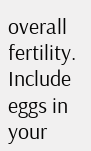overall fertility. Include eggs in your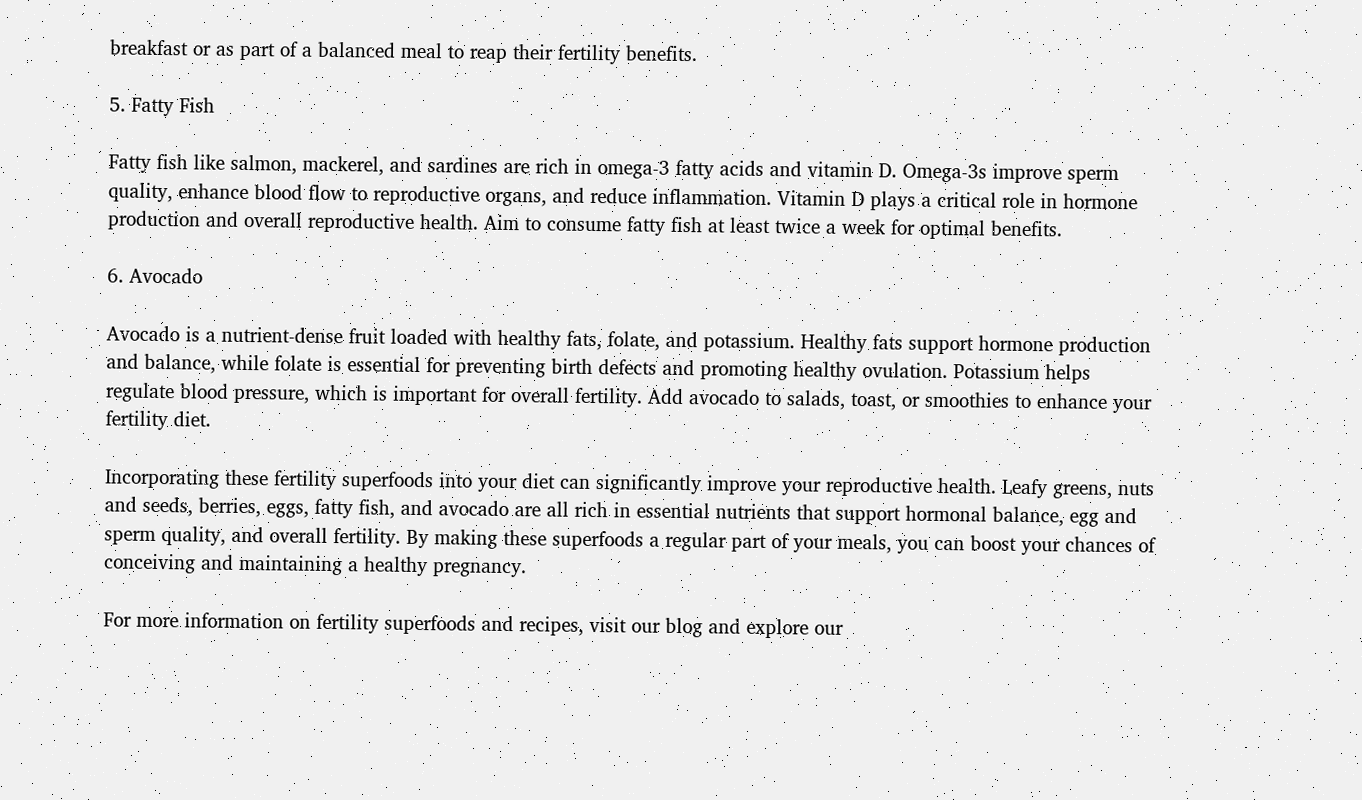breakfast or as part of a balanced meal to reap their fertility benefits.

5. Fatty Fish

Fatty fish like salmon, mackerel, and sardines are rich in omega-3 fatty acids and vitamin D. Omega-3s improve sperm quality, enhance blood flow to reproductive organs, and reduce inflammation. Vitamin D plays a critical role in hormone production and overall reproductive health. Aim to consume fatty fish at least twice a week for optimal benefits.

6. Avocado

Avocado is a nutrient-dense fruit loaded with healthy fats, folate, and potassium. Healthy fats support hormone production and balance, while folate is essential for preventing birth defects and promoting healthy ovulation. Potassium helps regulate blood pressure, which is important for overall fertility. Add avocado to salads, toast, or smoothies to enhance your fertility diet.

Incorporating these fertility superfoods into your diet can significantly improve your reproductive health. Leafy greens, nuts and seeds, berries, eggs, fatty fish, and avocado are all rich in essential nutrients that support hormonal balance, egg and sperm quality, and overall fertility. By making these superfoods a regular part of your meals, you can boost your chances of conceiving and maintaining a healthy pregnancy.

For more information on fertility superfoods and recipes, visit our blog and explore our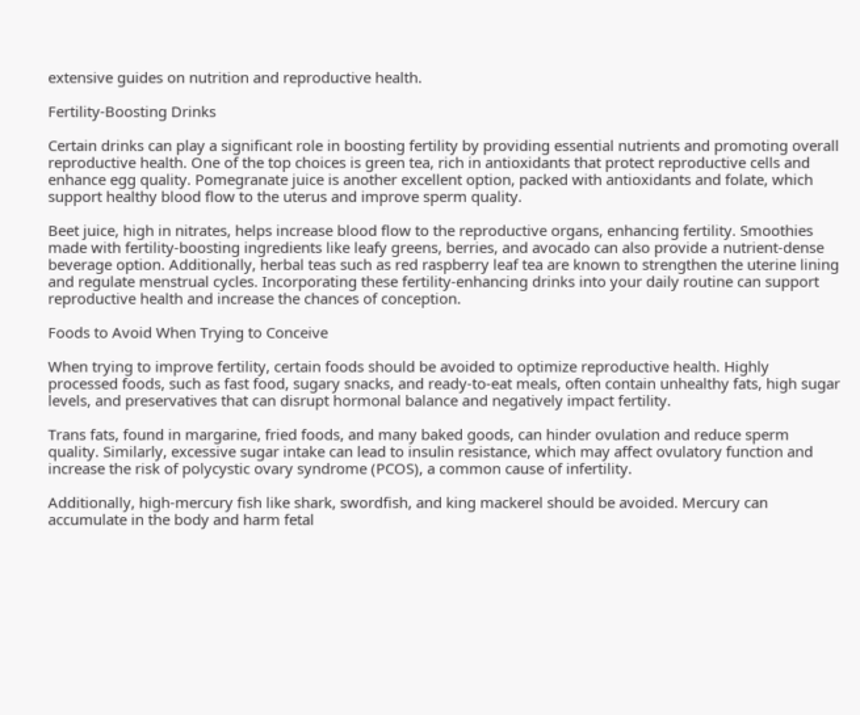extensive guides on nutrition and reproductive health.

Fertility-Boosting Drinks

Certain drinks can play a significant role in boosting fertility by providing essential nutrients and promoting overall reproductive health. One of the top choices is green tea, rich in antioxidants that protect reproductive cells and enhance egg quality. Pomegranate juice is another excellent option, packed with antioxidants and folate, which support healthy blood flow to the uterus and improve sperm quality.

Beet juice, high in nitrates, helps increase blood flow to the reproductive organs, enhancing fertility. Smoothies made with fertility-boosting ingredients like leafy greens, berries, and avocado can also provide a nutrient-dense beverage option. Additionally, herbal teas such as red raspberry leaf tea are known to strengthen the uterine lining and regulate menstrual cycles. Incorporating these fertility-enhancing drinks into your daily routine can support reproductive health and increase the chances of conception.

Foods to Avoid When Trying to Conceive

When trying to improve fertility, certain foods should be avoided to optimize reproductive health. Highly processed foods, such as fast food, sugary snacks, and ready-to-eat meals, often contain unhealthy fats, high sugar levels, and preservatives that can disrupt hormonal balance and negatively impact fertility.

Trans fats, found in margarine, fried foods, and many baked goods, can hinder ovulation and reduce sperm quality. Similarly, excessive sugar intake can lead to insulin resistance, which may affect ovulatory function and increase the risk of polycystic ovary syndrome (PCOS), a common cause of infertility.

Additionally, high-mercury fish like shark, swordfish, and king mackerel should be avoided. Mercury can accumulate in the body and harm fetal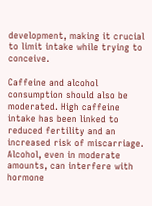development, making it crucial to limit intake while trying to conceive.

Caffeine and alcohol consumption should also be moderated. High caffeine intake has been linked to reduced fertility and an increased risk of miscarriage. Alcohol, even in moderate amounts, can interfere with hormone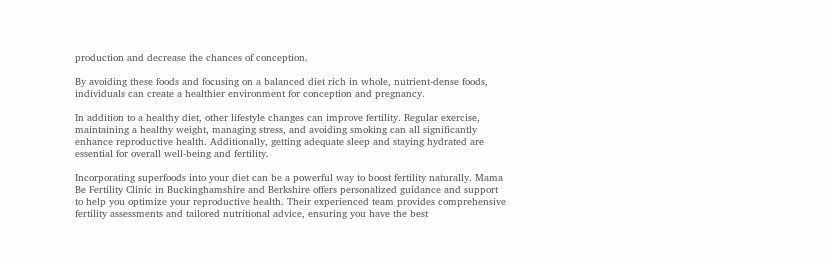production and decrease the chances of conception.

By avoiding these foods and focusing on a balanced diet rich in whole, nutrient-dense foods, individuals can create a healthier environment for conception and pregnancy.

In addition to a healthy diet, other lifestyle changes can improve fertility. Regular exercise, maintaining a healthy weight, managing stress, and avoiding smoking can all significantly enhance reproductive health. Additionally, getting adequate sleep and staying hydrated are essential for overall well-being and fertility.

Incorporating superfoods into your diet can be a powerful way to boost fertility naturally. Mama Be Fertility Clinic in Buckinghamshire and Berkshire offers personalized guidance and support to help you optimize your reproductive health. Their experienced team provides comprehensive fertility assessments and tailored nutritional advice, ensuring you have the best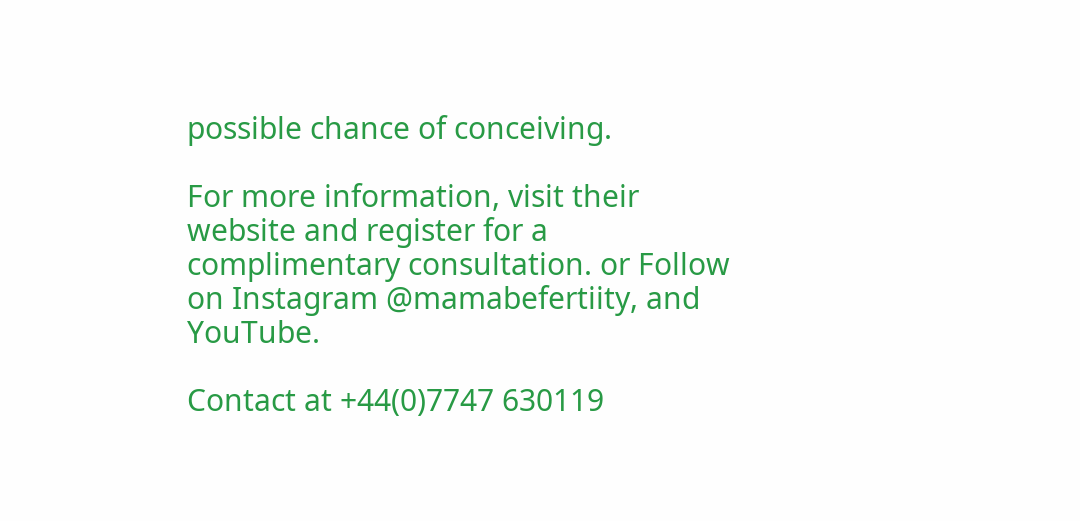possible chance of conceiving.

For more information, visit their website and register for a complimentary consultation. or Follow on Instagram @mamabefertiity, and YouTube.

Contact at +44(0)7747 630119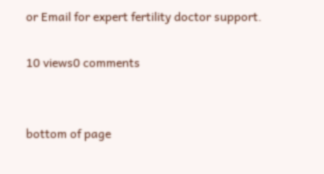or Email for expert fertility doctor support.

10 views0 comments


bottom of page